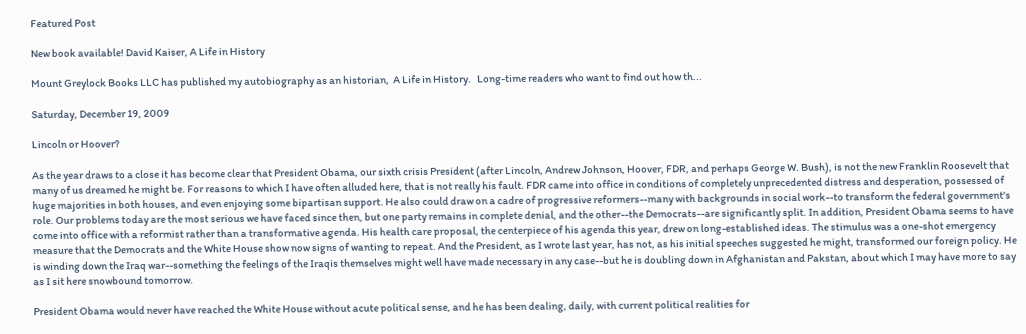Featured Post

New book available! David Kaiser, A Life in History

Mount Greylock Books LLC has published my autobiography as an historian,  A Life in History.   Long-time readers who want to find out how th...

Saturday, December 19, 2009

Lincoln or Hoover?

As the year draws to a close it has become clear that President Obama, our sixth crisis President (after Lincoln, Andrew Johnson, Hoover, FDR, and perhaps George W. Bush), is not the new Franklin Roosevelt that many of us dreamed he might be. For reasons to which I have often alluded here, that is not really his fault. FDR came into office in conditions of completely unprecedented distress and desperation, possessed of huge majorities in both houses, and even enjoying some bipartisan support. He also could draw on a cadre of progressive reformers--many with backgrounds in social work--to transform the federal government's role. Our problems today are the most serious we have faced since then, but one party remains in complete denial, and the other--the Democrats--are significantly split. In addition, President Obama seems to have come into office with a reformist rather than a transformative agenda. His health care proposal, the centerpiece of his agenda this year, drew on long-established ideas. The stimulus was a one-shot emergency measure that the Democrats and the White House show now signs of wanting to repeat. And the President, as I wrote last year, has not, as his initial speeches suggested he might, transformed our foreign policy. He is winding down the Iraq war--something the feelings of the Iraqis themselves might well have made necessary in any case--but he is doubling down in Afghanistan and Pakstan, about which I may have more to say as I sit here snowbound tomorrow.

President Obama would never have reached the White House without acute political sense, and he has been dealing, daily, with current political realities for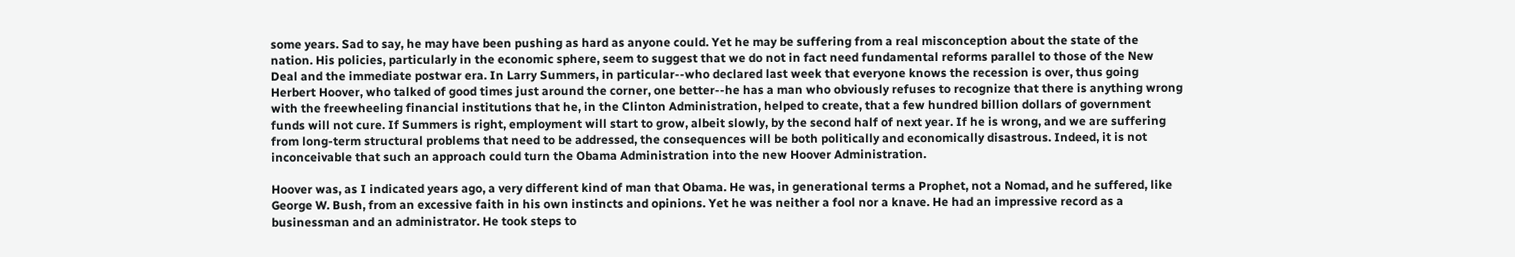some years. Sad to say, he may have been pushing as hard as anyone could. Yet he may be suffering from a real misconception about the state of the nation. His policies, particularly in the economic sphere, seem to suggest that we do not in fact need fundamental reforms parallel to those of the New Deal and the immediate postwar era. In Larry Summers, in particular--who declared last week that everyone knows the recession is over, thus going Herbert Hoover, who talked of good times just around the corner, one better--he has a man who obviously refuses to recognize that there is anything wrong with the freewheeling financial institutions that he, in the Clinton Administration, helped to create, that a few hundred billion dollars of government funds will not cure. If Summers is right, employment will start to grow, albeit slowly, by the second half of next year. If he is wrong, and we are suffering from long-term structural problems that need to be addressed, the consequences will be both politically and economically disastrous. Indeed, it is not inconceivable that such an approach could turn the Obama Administration into the new Hoover Administration.

Hoover was, as I indicated years ago, a very different kind of man that Obama. He was, in generational terms a Prophet, not a Nomad, and he suffered, like George W. Bush, from an excessive faith in his own instincts and opinions. Yet he was neither a fool nor a knave. He had an impressive record as a businessman and an administrator. He took steps to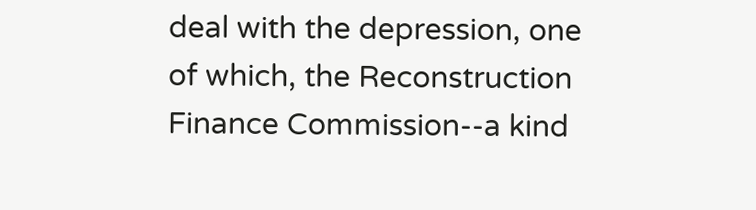deal with the depression, one of which, the Reconstruction Finance Commission--a kind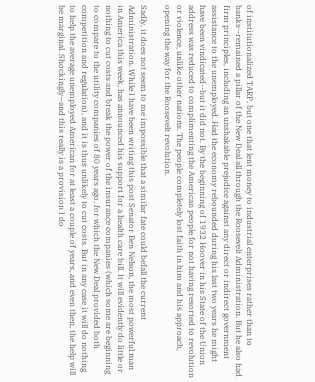of institutionalized TARP, but one that lent money to industrial enterprises rather than to banks--remained a pillar of the New Deal all through the Roosevelt Administration. But he also had firm principles, including an unshakable prejudice against any direct or indirect government assistance to the unemployed. Had the economy rebounded during his last two years he might have been vindicated--but it did not. By the beginning of 1932 Hoover in his State of the Union address was reduced to complimenting the American people for not having resorted to revolution or violence, unlike other nations. The people completely lost faith in him and his approach, opening the way for the Roosevelt revolution.

Sadly, it does not seem to me impossible that a similar fate could befall the current Administration. While I have been writing this post Senator Ben Nelson, the most powerful man in America this week, has announced his support for a health care bill. It will evidently do little or nothing to cut costs and break the power of the insurance companies (which some are beginning to compare to the utility companies of 80 years ago, for which the New Deal provided both competition and regulation), and it is thus unlikely to cut costs. But in any case it will do nothing to help the average unemployed American for at least a couple of years, and even then, the help will be marginal. Shockingly--and this really is a provision I do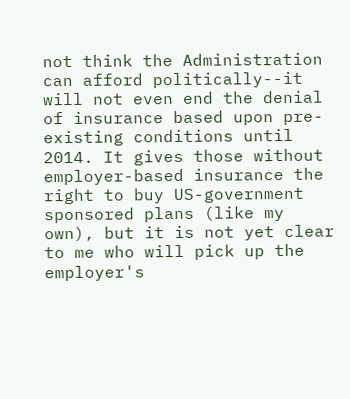not think the Administration can afford politically--it will not even end the denial of insurance based upon pre-existing conditions until 2014. It gives those without employer-based insurance the right to buy US-government sponsored plans (like my own), but it is not yet clear to me who will pick up the employer's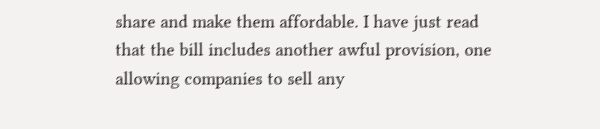share and make them affordable. I have just read that the bill includes another awful provision, one allowing companies to sell any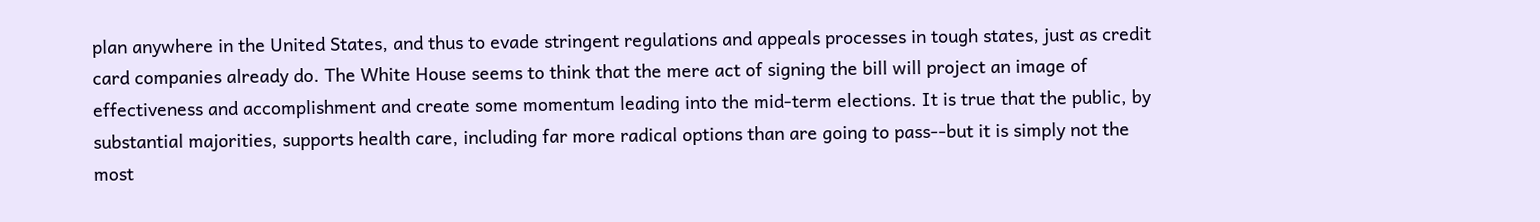plan anywhere in the United States, and thus to evade stringent regulations and appeals processes in tough states, just as credit card companies already do. The White House seems to think that the mere act of signing the bill will project an image of effectiveness and accomplishment and create some momentum leading into the mid-term elections. It is true that the public, by substantial majorities, supports health care, including far more radical options than are going to pass--but it is simply not the most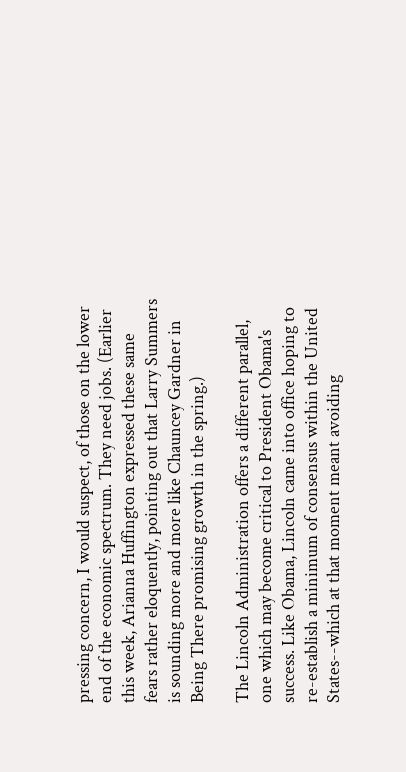pressing concern, I would suspect, of those on the lower end of the economic spectrum. They need jobs. (Earlier this week, Arianna Huffington expressed these same fears rather eloquently, pointing out that Larry Summers is sounding more and more like Chauncey Gardner in Being There promising growth in the spring.)

The Lincoln Administration offers a different parallel, one which may become critical to President Obama's success. Like Obama, Lincoln came into office hoping to re-establish a minimum of consensus within the United States--which at that moment meant avoiding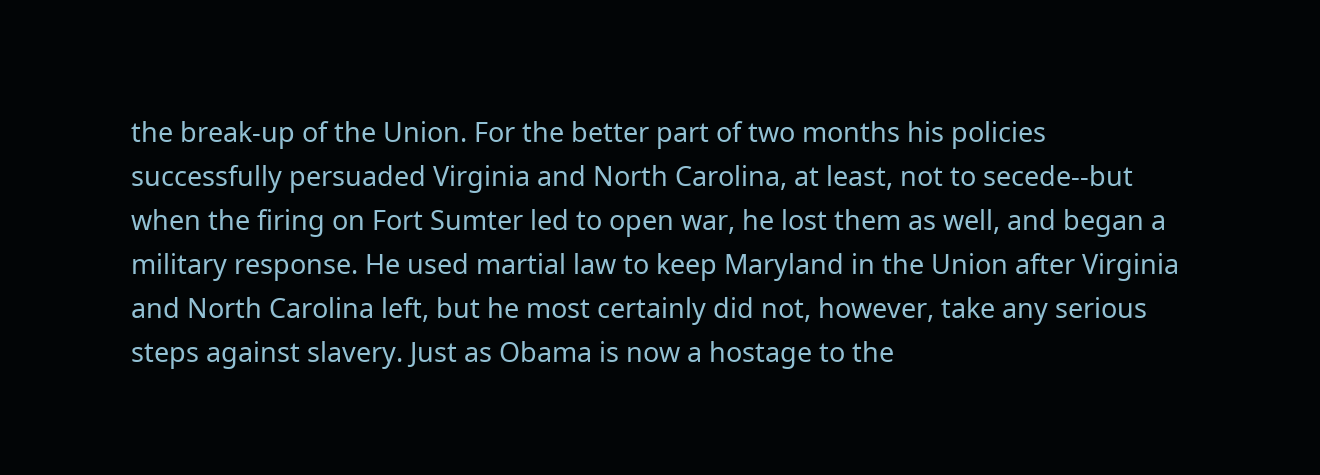the break-up of the Union. For the better part of two months his policies successfully persuaded Virginia and North Carolina, at least, not to secede--but when the firing on Fort Sumter led to open war, he lost them as well, and began a military response. He used martial law to keep Maryland in the Union after Virginia and North Carolina left, but he most certainly did not, however, take any serious steps against slavery. Just as Obama is now a hostage to the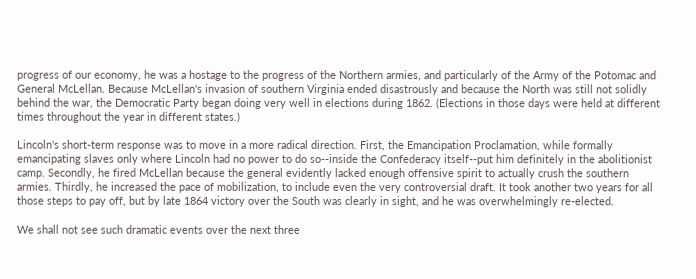progress of our economy, he was a hostage to the progress of the Northern armies, and particularly of the Army of the Potomac and General McLellan. Because McLellan's invasion of southern Virginia ended disastrously and because the North was still not solidly behind the war, the Democratic Party began doing very well in elections during 1862. (Elections in those days were held at different times throughout the year in different states.)

Lincoln's short-term response was to move in a more radical direction. First, the Emancipation Proclamation, while formally emancipating slaves only where Lincoln had no power to do so--inside the Confederacy itself--put him definitely in the abolitionist camp. Secondly, he fired McLellan because the general evidently lacked enough offensive spirit to actually crush the southern armies. Thirdly, he increased the pace of mobilization, to include even the very controversial draft. It took another two years for all those steps to pay off, but by late 1864 victory over the South was clearly in sight, and he was overwhelmingly re-elected.

We shall not see such dramatic events over the next three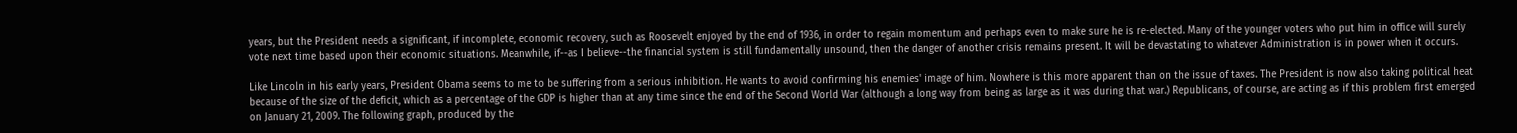years, but the President needs a significant, if incomplete, economic recovery, such as Roosevelt enjoyed by the end of 1936, in order to regain momentum and perhaps even to make sure he is re-elected. Many of the younger voters who put him in office will surely vote next time based upon their economic situations. Meanwhile, if--as I believe--the financial system is still fundamentally unsound, then the danger of another crisis remains present. It will be devastating to whatever Administration is in power when it occurs.

Like Lincoln in his early years, President Obama seems to me to be suffering from a serious inhibition. He wants to avoid confirming his enemies' image of him. Nowhere is this more apparent than on the issue of taxes. The President is now also taking political heat because of the size of the deficit, which as a percentage of the GDP is higher than at any time since the end of the Second World War (although a long way from being as large as it was during that war.) Republicans, of course, are acting as if this problem first emerged on January 21, 2009. The following graph, produced by the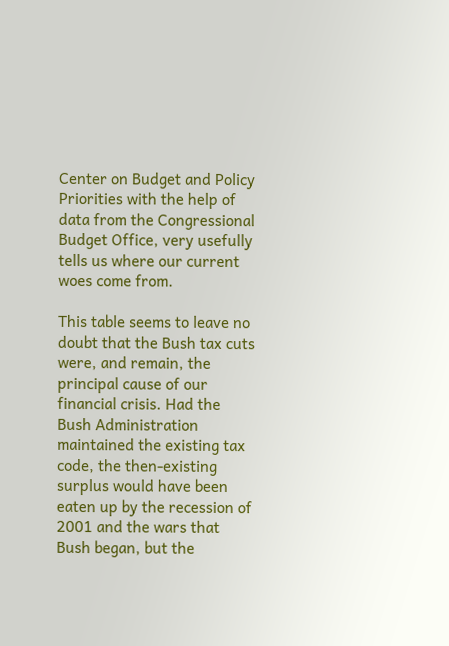Center on Budget and Policy Priorities with the help of data from the Congressional Budget Office, very usefully tells us where our current woes come from.

This table seems to leave no doubt that the Bush tax cuts were, and remain, the principal cause of our financial crisis. Had the Bush Administration maintained the existing tax code, the then-existing surplus would have been eaten up by the recession of 2001 and the wars that Bush began, but the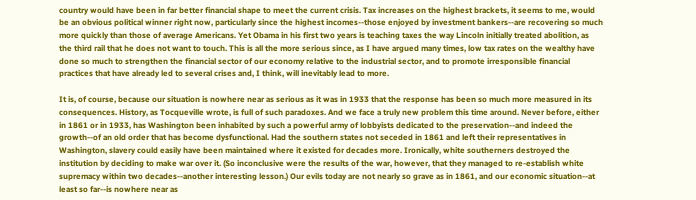country would have been in far better financial shape to meet the current crisis. Tax increases on the highest brackets, it seems to me, would be an obvious political winner right now, particularly since the highest incomes--those enjoyed by investment bankers--are recovering so much more quickly than those of average Americans. Yet Obama in his first two years is teaching taxes the way Lincoln initially treated abolition, as the third rail that he does not want to touch. This is all the more serious since, as I have argued many times, low tax rates on the wealthy have done so much to strengthen the financial sector of our economy relative to the industrial sector, and to promote irresponsible financial practices that have already led to several crises and, I think, will inevitably lead to more.

It is, of course, because our situation is nowhere near as serious as it was in 1933 that the response has been so much more measured in its consequences. History, as Tocqueville wrote, is full of such paradoxes. And we face a truly new problem this time around. Never before, either in 1861 or in 1933, has Washington been inhabited by such a powerful army of lobbyists dedicated to the preservation--and indeed the growth--of an old order that has become dysfunctional. Had the southern states not seceded in 1861 and left their representatives in Washington, slavery could easily have been maintained where it existed for decades more. Ironically, white southerners destroyed the institution by deciding to make war over it. (So inconclusive were the results of the war, however, that they managed to re-establish white supremacy within two decades--another interesting lesson.) Our evils today are not nearly so grave as in 1861, and our economic situation--at least so far--is nowhere near as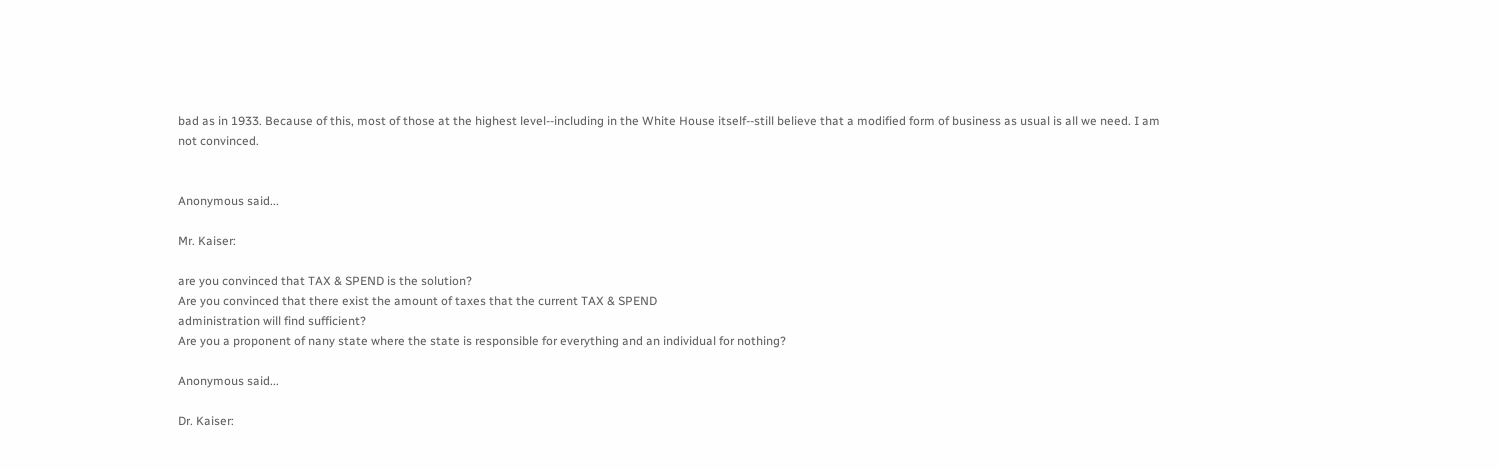bad as in 1933. Because of this, most of those at the highest level--including in the White House itself--still believe that a modified form of business as usual is all we need. I am not convinced.


Anonymous said...

Mr. Kaiser:

are you convinced that TAX & SPEND is the solution?
Are you convinced that there exist the amount of taxes that the current TAX & SPEND
administration will find sufficient?
Are you a proponent of nany state where the state is responsible for everything and an individual for nothing?

Anonymous said...

Dr. Kaiser: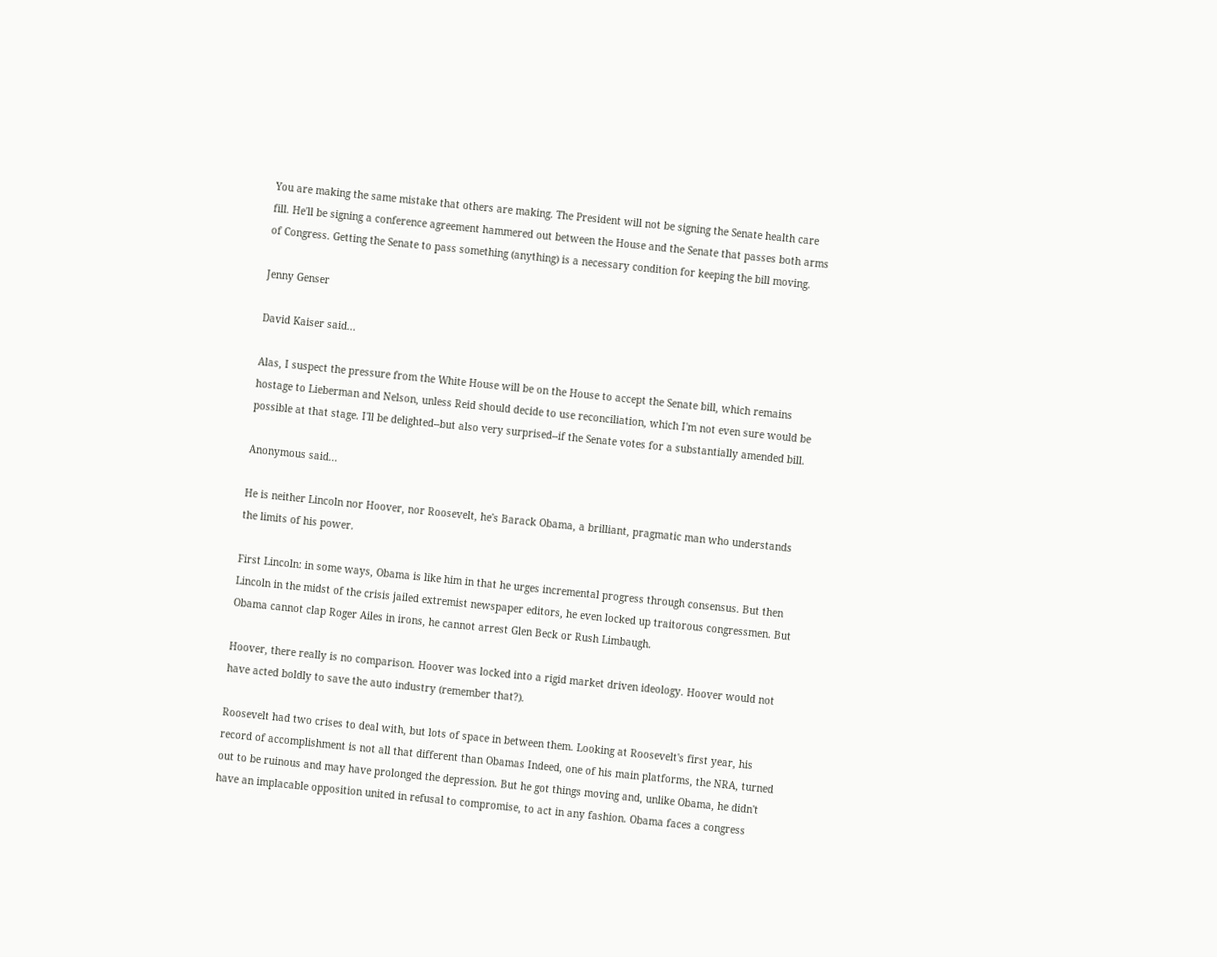You are making the same mistake that others are making. The President will not be signing the Senate health care fill. He'll be signing a conference agreement hammered out between the House and the Senate that passes both arms of Congress. Getting the Senate to pass something (anything) is a necessary condition for keeping the bill moving.

Jenny Genser

David Kaiser said...

Alas, I suspect the pressure from the White House will be on the House to accept the Senate bill, which remains hostage to Lieberman and Nelson, unless Reid should decide to use reconciliation, which I'm not even sure would be possible at that stage. I'll be delighted--but also very surprised--if the Senate votes for a substantially amended bill.

Anonymous said...

He is neither Lincoln nor Hoover, nor Roosevelt, he's Barack Obama, a brilliant, pragmatic man who understands the limits of his power.

First Lincoln: in some ways, Obama is like him in that he urges incremental progress through consensus. But then Lincoln in the midst of the crisis jailed extremist newspaper editors, he even locked up traitorous congressmen. But Obama cannot clap Roger Ailes in irons, he cannot arrest Glen Beck or Rush Limbaugh.

Hoover, there really is no comparison. Hoover was locked into a rigid market driven ideology. Hoover would not have acted boldly to save the auto industry (remember that?).

Roosevelt had two crises to deal with, but lots of space in between them. Looking at Roosevelt's first year, his record of accomplishment is not all that different than Obamas Indeed, one of his main platforms, the NRA, turned out to be ruinous and may have prolonged the depression. But he got things moving and, unlike Obama, he didn't have an implacable opposition united in refusal to compromise, to act in any fashion. Obama faces a congress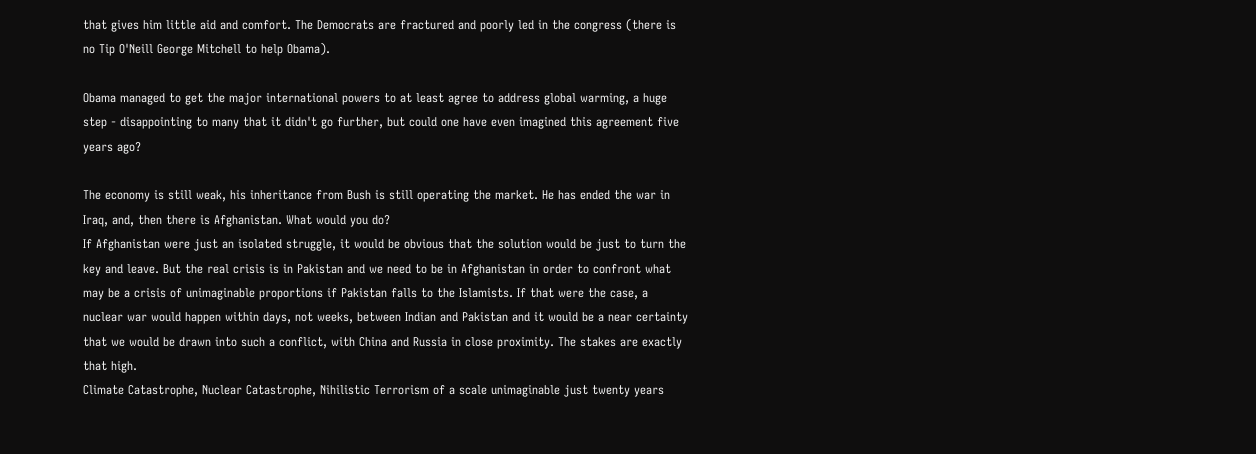that gives him little aid and comfort. The Democrats are fractured and poorly led in the congress (there is no Tip O'Neill George Mitchell to help Obama).

Obama managed to get the major international powers to at least agree to address global warming, a huge step - disappointing to many that it didn't go further, but could one have even imagined this agreement five years ago?

The economy is still weak, his inheritance from Bush is still operating the market. He has ended the war in Iraq, and, then there is Afghanistan. What would you do?
If Afghanistan were just an isolated struggle, it would be obvious that the solution would be just to turn the key and leave. But the real crisis is in Pakistan and we need to be in Afghanistan in order to confront what may be a crisis of unimaginable proportions if Pakistan falls to the Islamists. If that were the case, a nuclear war would happen within days, not weeks, between Indian and Pakistan and it would be a near certainty that we would be drawn into such a conflict, with China and Russia in close proximity. The stakes are exactly that high.
Climate Catastrophe, Nuclear Catastrophe, Nihilistic Terrorism of a scale unimaginable just twenty years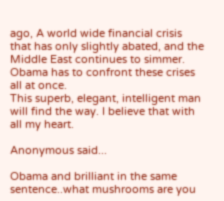ago, A world wide financial crisis that has only slightly abated, and the Middle East continues to simmer. Obama has to confront these crises all at once.
This superb, elegant, intelligent man will find the way. I believe that with all my heart.

Anonymous said...

Obama and brilliant in the same sentence..what mushrooms are you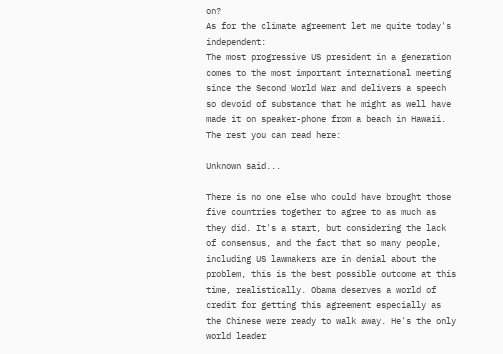on?
As for the climate agreement let me quite today's independent:
The most progressive US president in a generation comes to the most important international meeting since the Second World War and delivers a speech so devoid of substance that he might as well have made it on speaker-phone from a beach in Hawaii.
The rest you can read here:

Unknown said...

There is no one else who could have brought those five countries together to agree to as much as they did. It's a start, but considering the lack of consensus, and the fact that so many people, including US lawmakers are in denial about the problem, this is the best possible outcome at this time, realistically. Obama deserves a world of credit for getting this agreement especially as the Chinese were ready to walk away. He's the only world leader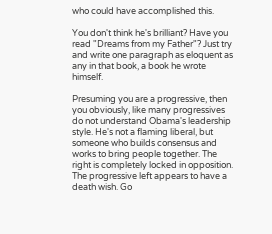who could have accomplished this.

You don't think he's brilliant? Have you read "Dreams from my Father"? Just try and write one paragraph as eloquent as any in that book, a book he wrote himself.

Presuming you are a progressive, then you obviously, like many progressives do not understand Obama's leadership style. He's not a flaming liberal, but someone who builds consensus and works to bring people together. The right is completely locked in opposition. The progressive left appears to have a death wish. Go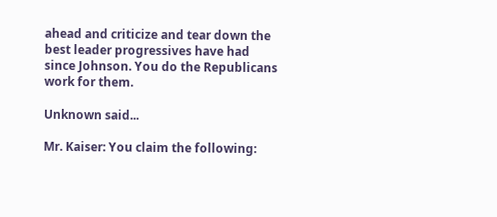ahead and criticize and tear down the best leader progressives have had since Johnson. You do the Republicans work for them.

Unknown said...

Mr. Kaiser: You claim the following: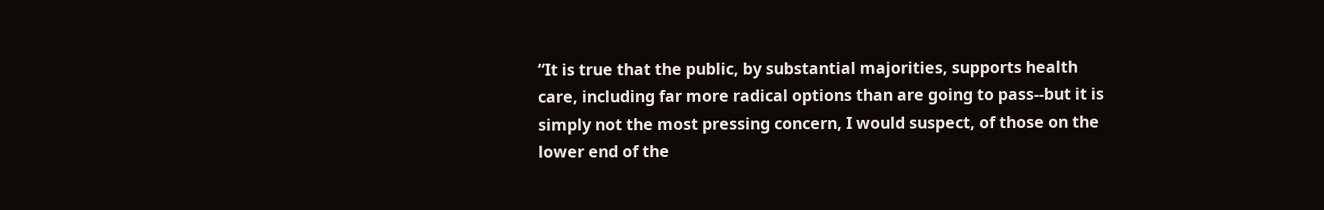“It is true that the public, by substantial majorities, supports health care, including far more radical options than are going to pass--but it is simply not the most pressing concern, I would suspect, of those on the lower end of the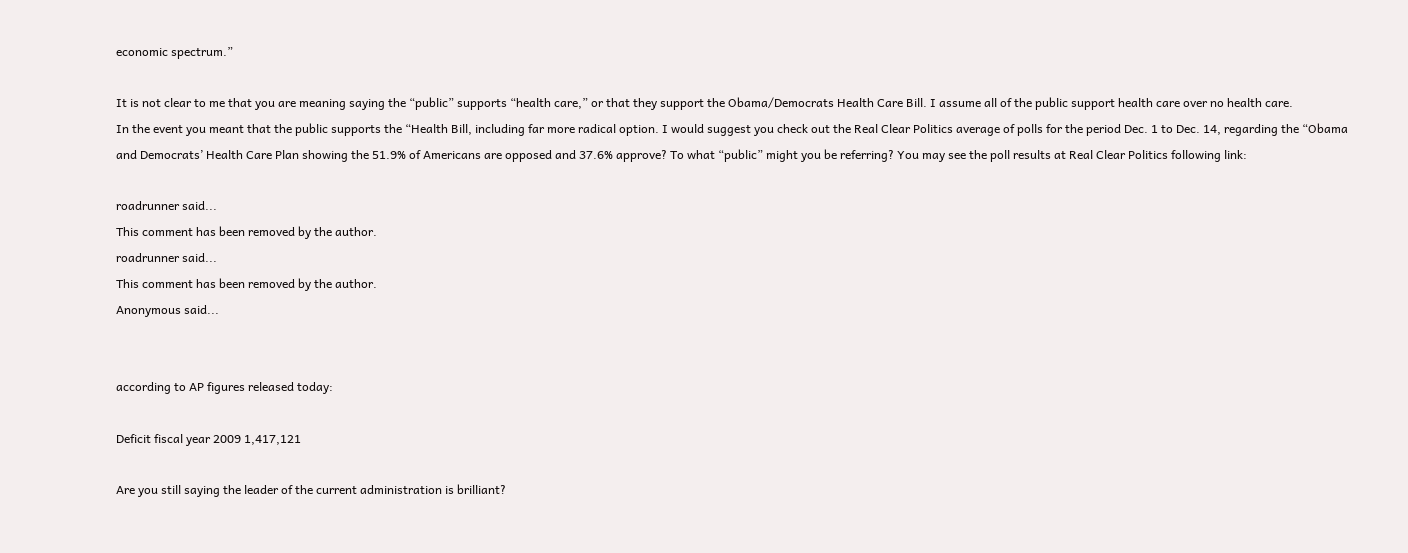economic spectrum.”

It is not clear to me that you are meaning saying the “public” supports “health care,” or that they support the Obama/Democrats Health Care Bill. I assume all of the public support health care over no health care.
In the event you meant that the public supports the “Health Bill, including far more radical option. I would suggest you check out the Real Clear Politics average of polls for the period Dec. 1 to Dec. 14, regarding the “Obama and Democrats’ Health Care Plan showing the 51.9% of Americans are opposed and 37.6% approve? To what “public” might you be referring? You may see the poll results at Real Clear Politics following link:

roadrunner said...
This comment has been removed by the author.
roadrunner said...
This comment has been removed by the author.
Anonymous said...


according to AP figures released today:

Deficit fiscal year 2009 1,417,121

Are you still saying the leader of the current administration is brilliant?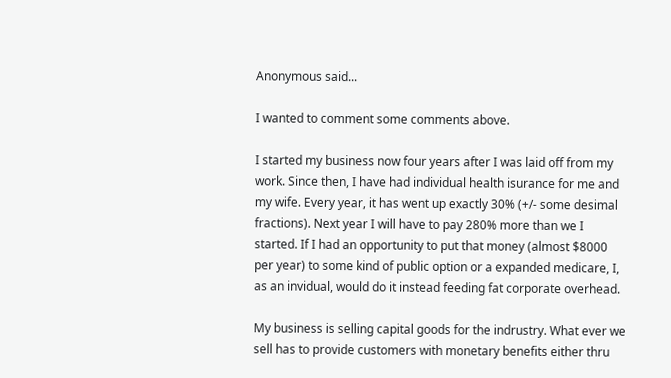Anonymous said...

I wanted to comment some comments above.

I started my business now four years after I was laid off from my work. Since then, I have had individual health isurance for me and my wife. Every year, it has went up exactly 30% (+/- some desimal fractions). Next year I will have to pay 280% more than we I started. If I had an opportunity to put that money (almost $8000 per year) to some kind of public option or a expanded medicare, I, as an invidual, would do it instead feeding fat corporate overhead.

My business is selling capital goods for the indrustry. What ever we sell has to provide customers with monetary benefits either thru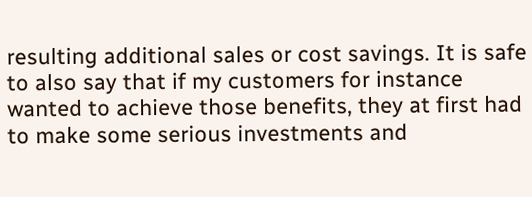resulting additional sales or cost savings. It is safe to also say that if my customers for instance wanted to achieve those benefits, they at first had to make some serious investments and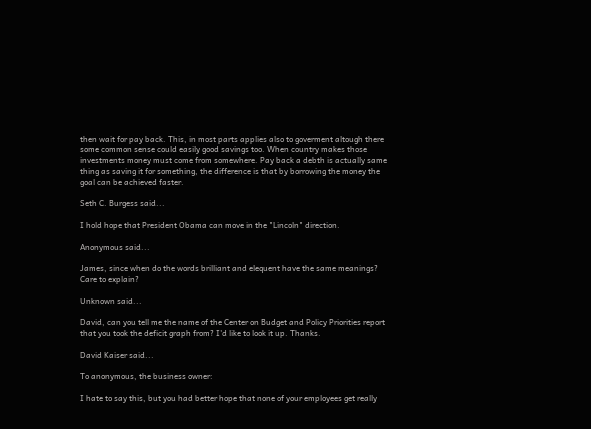then wait for pay back. This, in most parts applies also to goverment altough there some common sense could easily good savings too. When country makes those investments money must come from somewhere. Pay back a debth is actually same thing as saving it for something, the difference is that by borrowing the money the goal can be achieved faster.

Seth C. Burgess said...

I hold hope that President Obama can move in the "Lincoln" direction.

Anonymous said...

James, since when do the words brilliant and elequent have the same meanings? Care to explain?

Unknown said...

David, can you tell me the name of the Center on Budget and Policy Priorities report that you took the deficit graph from? I'd like to look it up. Thanks.

David Kaiser said...

To anonymous, the business owner:

I hate to say this, but you had better hope that none of your employees get really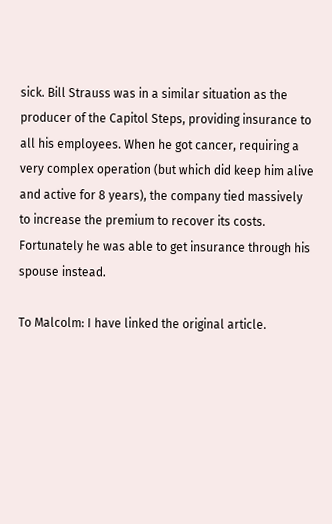sick. Bill Strauss was in a similar situation as the producer of the Capitol Steps, providing insurance to all his employees. When he got cancer, requiring a very complex operation (but which did keep him alive and active for 8 years), the company tied massively to increase the premium to recover its costs. Fortunately he was able to get insurance through his spouse instead.

To Malcolm: I have linked the original article.